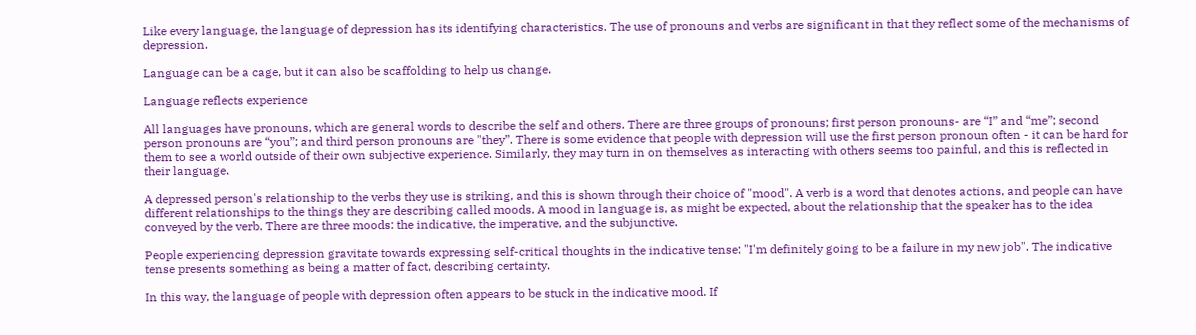Like every language, the language of depression has its identifying characteristics. The use of pronouns and verbs are significant in that they reflect some of the mechanisms of depression.

Language can be a cage, but it can also be scaffolding to help us change.

Language reflects experience

All languages have pronouns, which are general words to describe the self and others. There are three groups of pronouns; first person pronouns- are “I” and “me”; second person pronouns are “you”; and third person pronouns are "they”. There is some evidence that people with depression will use the first person pronoun often - it can be hard for them to see a world outside of their own subjective experience. Similarly, they may turn in on themselves as interacting with others seems too painful, and this is reflected in their language.

A depressed person's relationship to the verbs they use is striking, and this is shown through their choice of "mood". A verb is a word that denotes actions, and people can have different relationships to the things they are describing called moods. A mood in language is, as might be expected, about the relationship that the speaker has to the idea conveyed by the verb. There are three moods: the indicative, the imperative, and the subjunctive.

People experiencing depression gravitate towards expressing self-critical thoughts in the indicative tense: "I'm definitely going to be a failure in my new job". The indicative tense presents something as being a matter of fact, describing certainty.

In this way, the language of people with depression often appears to be stuck in the indicative mood. If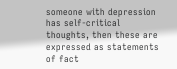someone with depression has self-critical thoughts, then these are expressed as statements of fact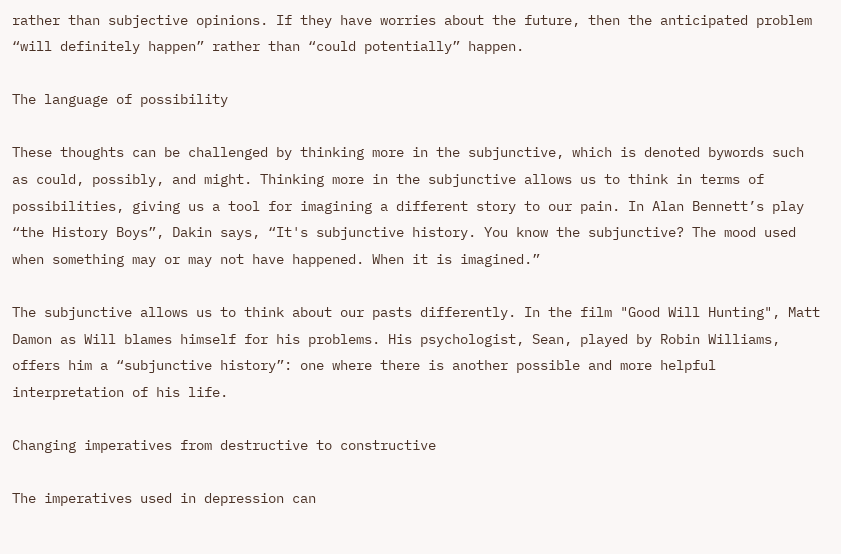rather than subjective opinions. If they have worries about the future, then the anticipated problem “will definitely happen” rather than “could potentially” happen.

The language of possibility

These thoughts can be challenged by thinking more in the subjunctive, which is denoted bywords such as could, possibly, and might. Thinking more in the subjunctive allows us to think in terms of possibilities, giving us a tool for imagining a different story to our pain. In Alan Bennett’s play “the History Boys”, Dakin says, “It's subjunctive history. You know the subjunctive? The mood used when something may or may not have happened. When it is imagined.”

The subjunctive allows us to think about our pasts differently. In the film "Good Will Hunting", Matt Damon as Will blames himself for his problems. His psychologist, Sean, played by Robin Williams, offers him a “subjunctive history”: one where there is another possible and more helpful interpretation of his life.

Changing imperatives from destructive to constructive

The imperatives used in depression can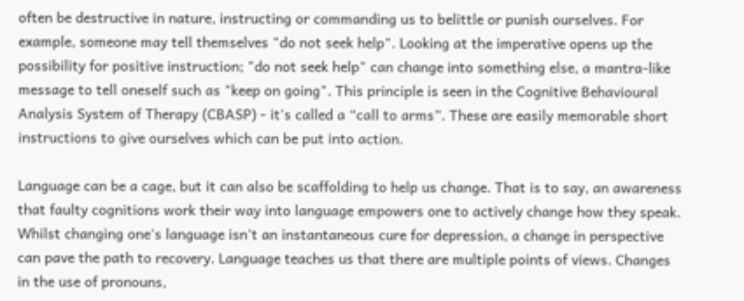often be destructive in nature, instructing or commanding us to belittle or punish ourselves. For example, someone may tell themselves "do not seek help". Looking at the imperative opens up the possibility for positive instruction; "do not seek help" can change into something else, a mantra-like message to tell oneself such as "keep on going". This principle is seen in the Cognitive Behavioural Analysis System of Therapy (CBASP) - it's called a “call to arms”. These are easily memorable short instructions to give ourselves which can be put into action.

Language can be a cage, but it can also be scaffolding to help us change. That is to say, an awareness that faulty cognitions work their way into language empowers one to actively change how they speak. Whilst changing one's language isn't an instantaneous cure for depression, a change in perspective can pave the path to recovery. Language teaches us that there are multiple points of views. Changes in the use of pronouns,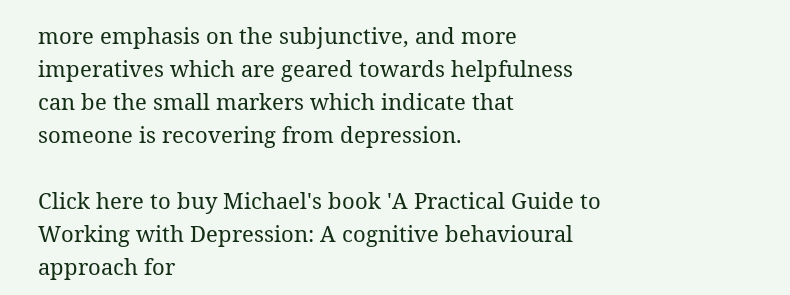more emphasis on the subjunctive, and more imperatives which are geared towards helpfulness can be the small markers which indicate that someone is recovering from depression.

Click here to buy Michael's book 'A Practical Guide to Working with Depression: A cognitive behavioural approach for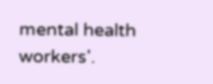mental health workers'.